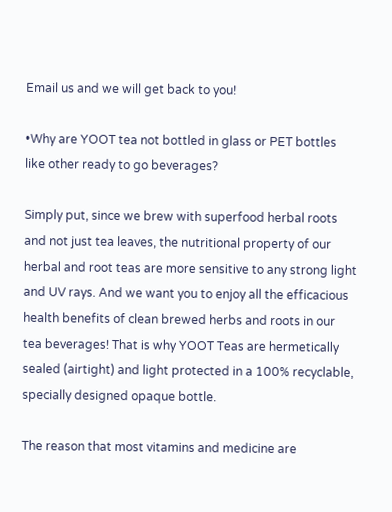Email us and we will get back to you!

•Why are YOOT tea not bottled in glass or PET bottles like other ready to go beverages?

Simply put, since we brew with superfood herbal roots and not just tea leaves, the nutritional property of our herbal and root teas are more sensitive to any strong light and UV rays. And we want you to enjoy all the efficacious health benefits of clean brewed herbs and roots in our tea beverages! That is why YOOT Teas are hermetically sealed (airtight) and light protected in a 100% recyclable, specially designed opaque bottle.

The reason that most vitamins and medicine are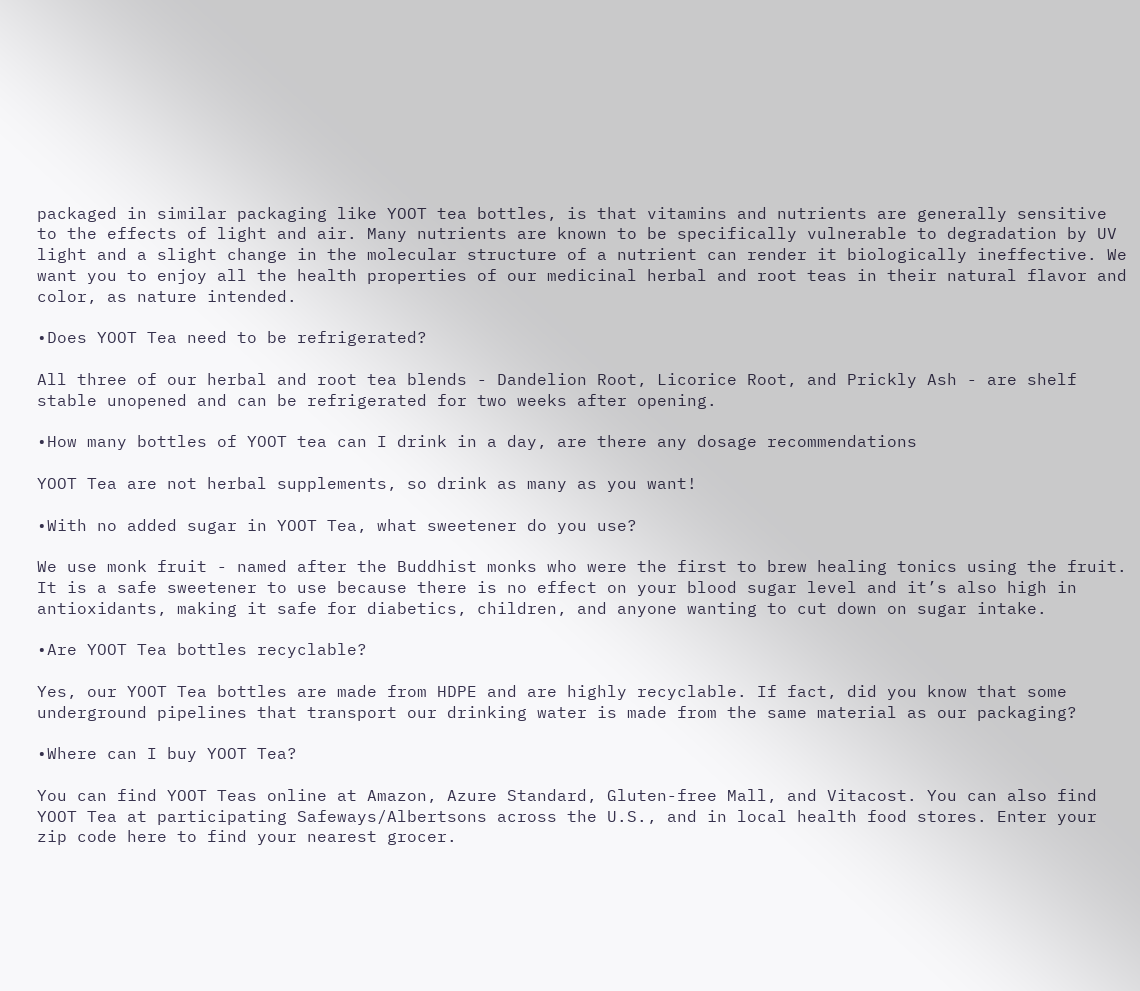packaged in similar packaging like YOOT tea bottles, is that vitamins and nutrients are generally sensitive to the effects of light and air. Many nutrients are known to be specifically vulnerable to degradation by UV light and a slight change in the molecular structure of a nutrient can render it biologically ineffective. We want you to enjoy all the health properties of our medicinal herbal and root teas in their natural flavor and color, as nature intended.

•Does YOOT Tea need to be refrigerated?

All three of our herbal and root tea blends - Dandelion Root, Licorice Root, and Prickly Ash - are shelf stable unopened and can be refrigerated for two weeks after opening.

•How many bottles of YOOT tea can I drink in a day, are there any dosage recommendations

YOOT Tea are not herbal supplements, so drink as many as you want!

•With no added sugar in YOOT Tea, what sweetener do you use?

We use monk fruit - named after the Buddhist monks who were the first to brew healing tonics using the fruit. It is a safe sweetener to use because there is no effect on your blood sugar level and it’s also high in antioxidants, making it safe for diabetics, children, and anyone wanting to cut down on sugar intake.

•Are YOOT Tea bottles recyclable?

Yes, our YOOT Tea bottles are made from HDPE and are highly recyclable. If fact, did you know that some underground pipelines that transport our drinking water is made from the same material as our packaging?

•Where can I buy YOOT Tea?

You can find YOOT Teas online at Amazon, Azure Standard, Gluten-free Mall, and Vitacost. You can also find YOOT Tea at participating Safeways/Albertsons across the U.S., and in local health food stores. Enter your zip code here to find your nearest grocer.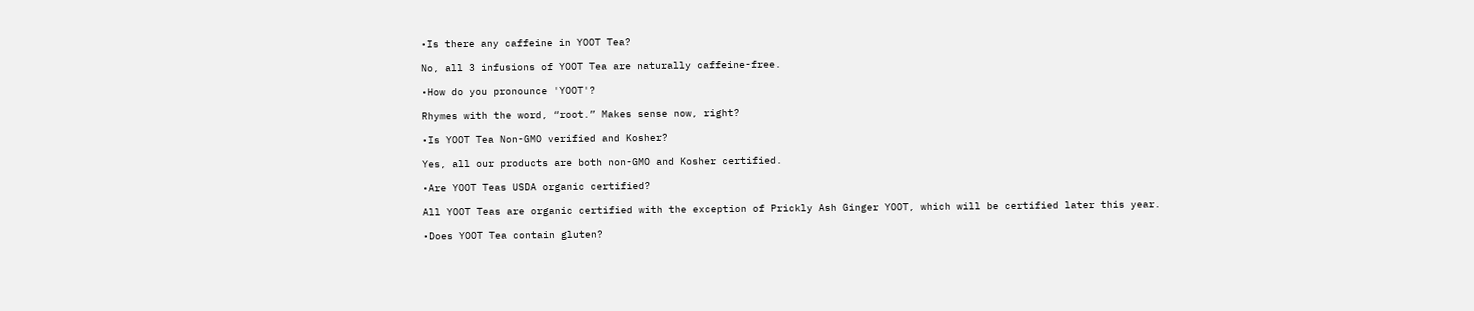•Is there any caffeine in YOOT Tea?

No, all 3 infusions of YOOT Tea are naturally caffeine-free.

•How do you pronounce 'YOOT'?

Rhymes with the word, “root.” Makes sense now, right?

•Is YOOT Tea Non-GMO verified and Kosher?

Yes, all our products are both non-GMO and Kosher certified.

•Are YOOT Teas USDA organic certified?

All YOOT Teas are organic certified with the exception of Prickly Ash Ginger YOOT, which will be certified later this year.

•Does YOOT Tea contain gluten?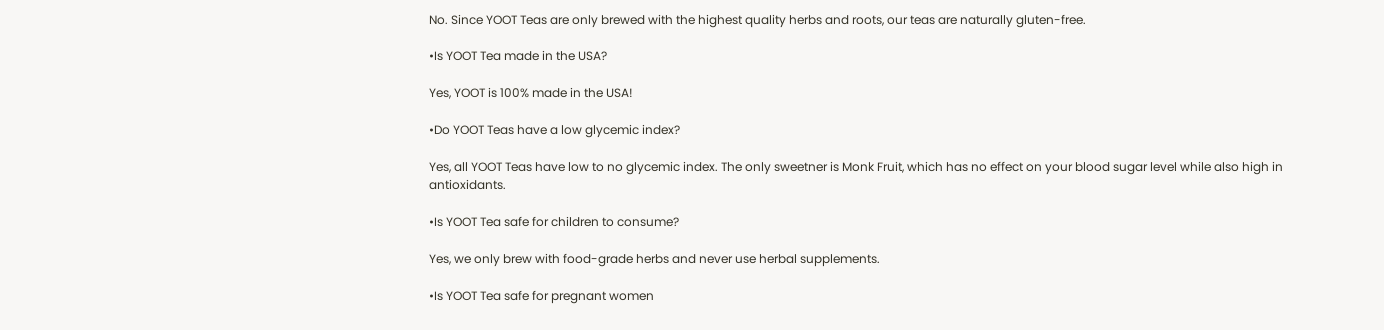No. Since YOOT Teas are only brewed with the highest quality herbs and roots, our teas are naturally gluten-free.

•Is YOOT Tea made in the USA?

Yes, YOOT is 100% made in the USA!

•Do YOOT Teas have a low glycemic index?

Yes, all YOOT Teas have low to no glycemic index. The only sweetner is Monk Fruit, which has no effect on your blood sugar level while also high in antioxidants.

•Is YOOT Tea safe for children to consume?

Yes, we only brew with food-grade herbs and never use herbal supplements.

•Is YOOT Tea safe for pregnant women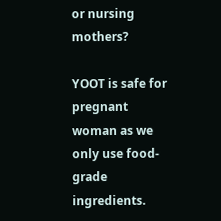or nursing mothers?

YOOT is safe for pregnant woman as we only use food-grade ingredients.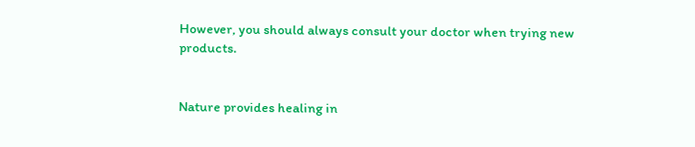However, you should always consult your doctor when trying new products.


Nature provides healing in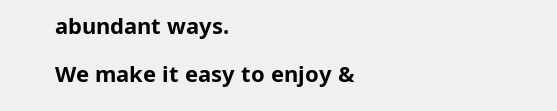abundant ways.

We make it easy to enjoy &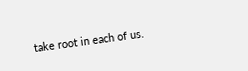take root in each of us.